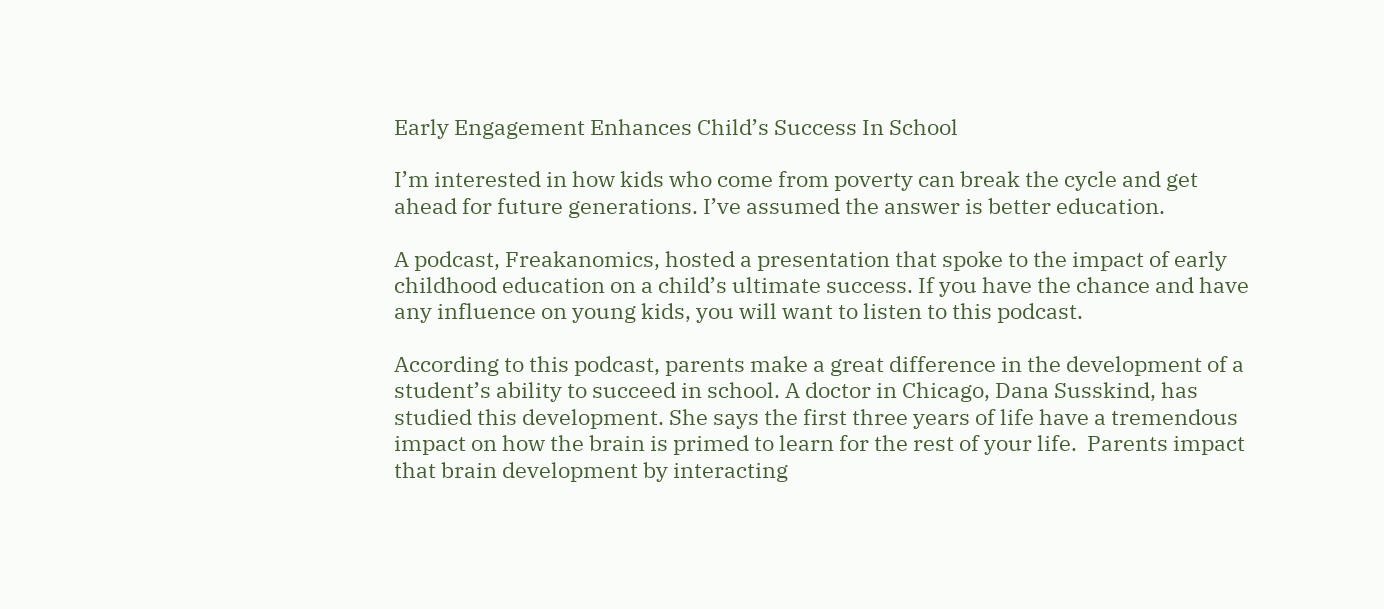Early Engagement Enhances Child’s Success In School

I’m interested in how kids who come from poverty can break the cycle and get ahead for future generations. I’ve assumed the answer is better education.

A podcast, Freakanomics, hosted a presentation that spoke to the impact of early childhood education on a child’s ultimate success. If you have the chance and have any influence on young kids, you will want to listen to this podcast.

According to this podcast, parents make a great difference in the development of a student’s ability to succeed in school. A doctor in Chicago, Dana Susskind, has studied this development. She says the first three years of life have a tremendous impact on how the brain is primed to learn for the rest of your life.  Parents impact that brain development by interacting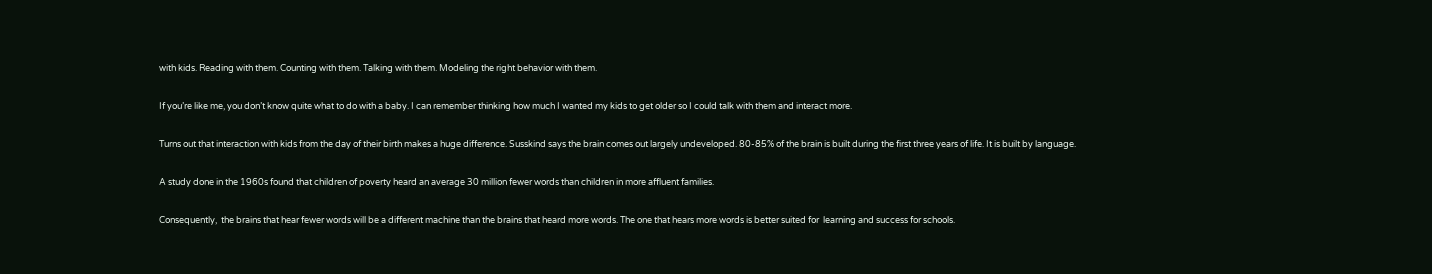with kids. Reading with them. Counting with them. Talking with them. Modeling the right behavior with them.

If you’re like me, you don’t know quite what to do with a baby. I can remember thinking how much I wanted my kids to get older so I could talk with them and interact more.

Turns out that interaction with kids from the day of their birth makes a huge difference. Susskind says the brain comes out largely undeveloped. 80-85% of the brain is built during the first three years of life. It is built by language.

A study done in the 1960s found that children of poverty heard an average 30 million fewer words than children in more affluent families.

Consequently,  the brains that hear fewer words will be a different machine than the brains that heard more words. The one that hears more words is better suited for  learning and success for schools.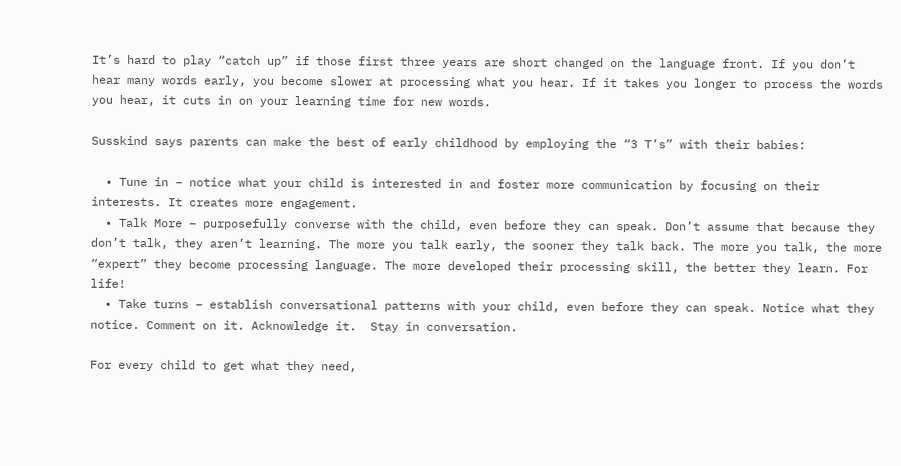It’s hard to play “catch up” if those first three years are short changed on the language front. If you don’t hear many words early, you become slower at processing what you hear. If it takes you longer to process the words you hear, it cuts in on your learning time for new words.

Susskind says parents can make the best of early childhood by employing the “3 T’s” with their babies:

  • Tune in – notice what your child is interested in and foster more communication by focusing on their interests. It creates more engagement.
  • Talk More – purposefully converse with the child, even before they can speak. Don’t assume that because they don’t talk, they aren’t learning. The more you talk early, the sooner they talk back. The more you talk, the more “expert” they become processing language. The more developed their processing skill, the better they learn. For life!
  • Take turns – establish conversational patterns with your child, even before they can speak. Notice what they notice. Comment on it. Acknowledge it.  Stay in conversation.

For every child to get what they need,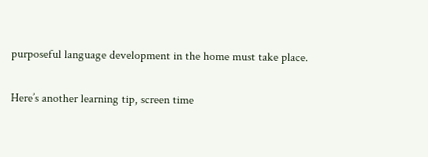purposeful language development in the home must take place.

Here’s another learning tip, screen time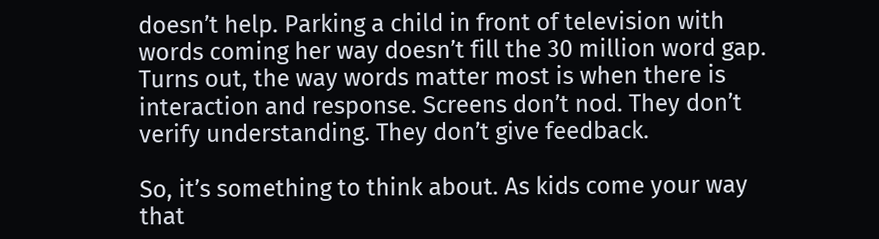doesn’t help. Parking a child in front of television with words coming her way doesn’t fill the 30 million word gap. Turns out, the way words matter most is when there is interaction and response. Screens don’t nod. They don’t verify understanding. They don’t give feedback.

So, it’s something to think about. As kids come your way that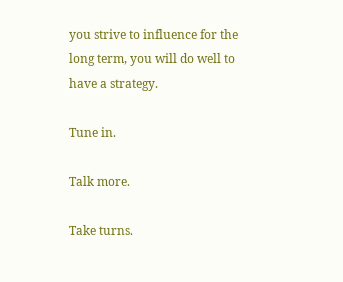you strive to influence for the long term, you will do well to have a strategy.

Tune in.

Talk more.

Take turns.